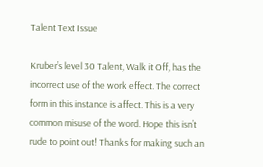Talent Text Issue

Kruber’s level 30 Talent, Walk it Off, has the incorrect use of the work effect. The correct form in this instance is affect. This is a very common misuse of the word. Hope this isn’t rude to point out! Thanks for making such an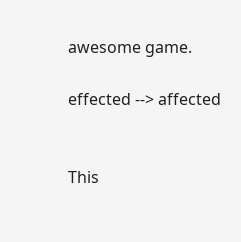awesome game.

effected --> affected


This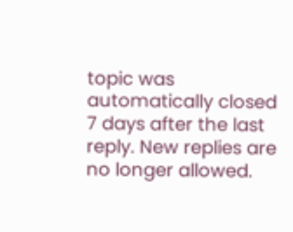topic was automatically closed 7 days after the last reply. New replies are no longer allowed.